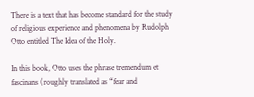There is a text that has become standard for the study of religious experience and phenomena by Rudolph Otto entitled The Idea of the Holy.

In this book, Otto uses the phrase tremendum et fascinans (roughly translated as “fear and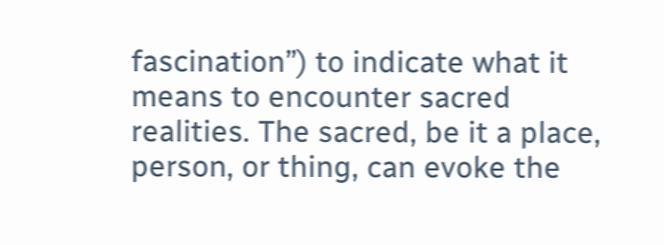fascination”) to indicate what it means to encounter sacred realities. The sacred, be it a place, person, or thing, can evoke the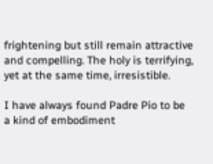frightening but still remain attractive and compelling. The holy is terrifying, yet at the same time, irresistible.

I have always found Padre Pio to be a kind of embodiment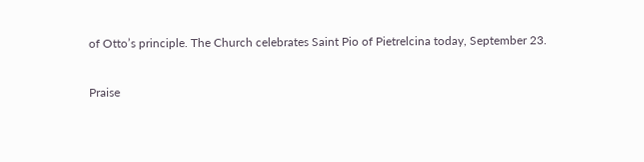of Otto’s principle. The Church celebrates Saint Pio of Pietrelcina today, September 23.

Praise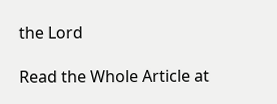the Lord

Read the Whole Article at